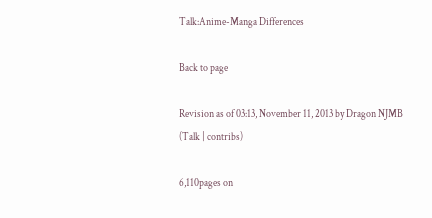Talk:Anime-Manga Differences

Back to page

Revision as of 03:13, November 11, 2013 by Dragon NJMB (Talk | contribs)

6,110pages on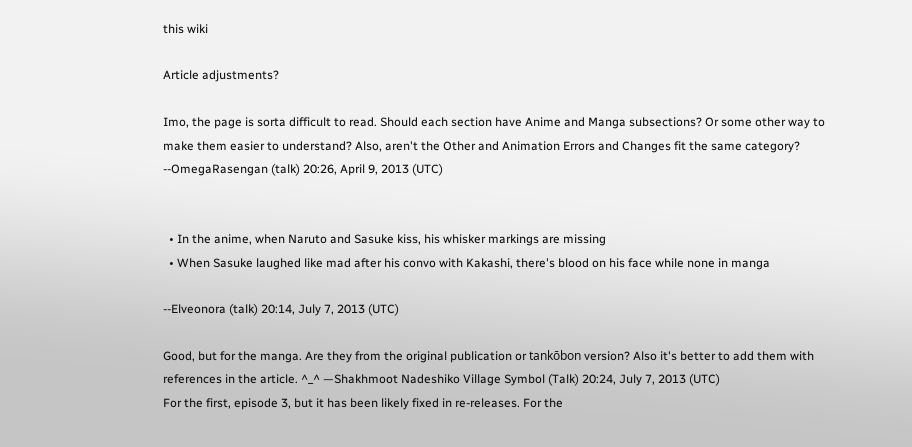this wiki

Article adjustments?

Imo, the page is sorta difficult to read. Should each section have Anime and Manga subsections? Or some other way to make them easier to understand? Also, aren't the Other and Animation Errors and Changes fit the same category? --OmegaRasengan (talk) 20:26, April 9, 2013 (UTC)


  • In the anime, when Naruto and Sasuke kiss, his whisker markings are missing
  • When Sasuke laughed like mad after his convo with Kakashi, there's blood on his face while none in manga

--Elveonora (talk) 20:14, July 7, 2013 (UTC)

Good, but for the manga. Are they from the original publication or tankōbon version? Also it's better to add them with references in the article. ^_^ —Shakhmoot Nadeshiko Village Symbol (Talk) 20:24, July 7, 2013 (UTC)
For the first, episode 3, but it has been likely fixed in re-releases. For the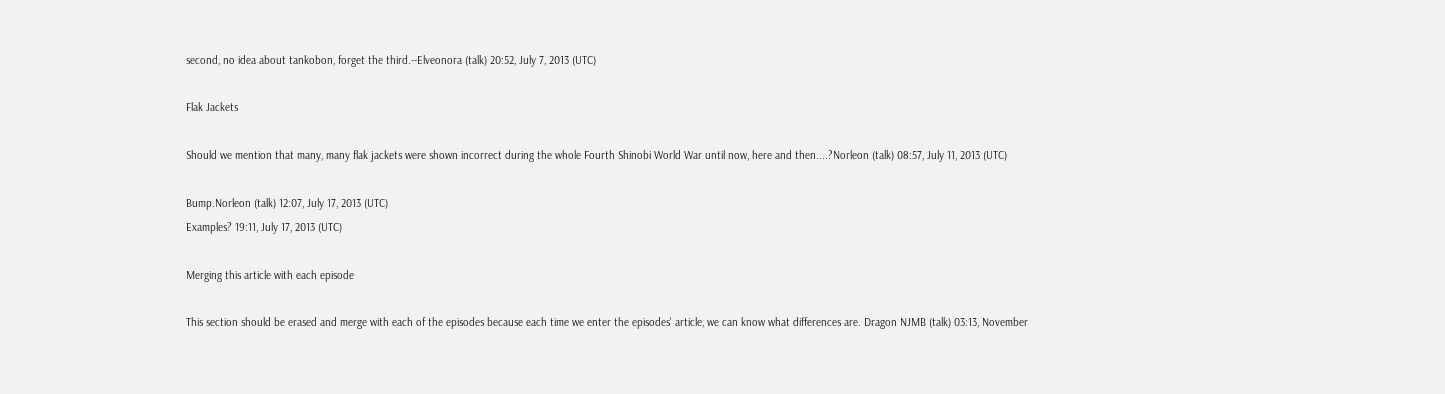second, no idea about tankobon, forget the third.--Elveonora (talk) 20:52, July 7, 2013 (UTC)

Flak Jackets

Should we mention that many, many flak jackets were shown incorrect during the whole Fourth Shinobi World War until now, here and then....?Norleon (talk) 08:57, July 11, 2013 (UTC)

Bump.Norleon (talk) 12:07, July 17, 2013 (UTC)
Examples? 19:11, July 17, 2013 (UTC)

Merging this article with each episode

This section should be erased and merge with each of the episodes because each time we enter the episodes' article, we can know what differences are. Dragon NJMB (talk) 03:13, November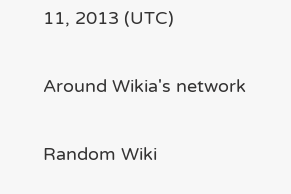11, 2013 (UTC)

Around Wikia's network

Random Wiki